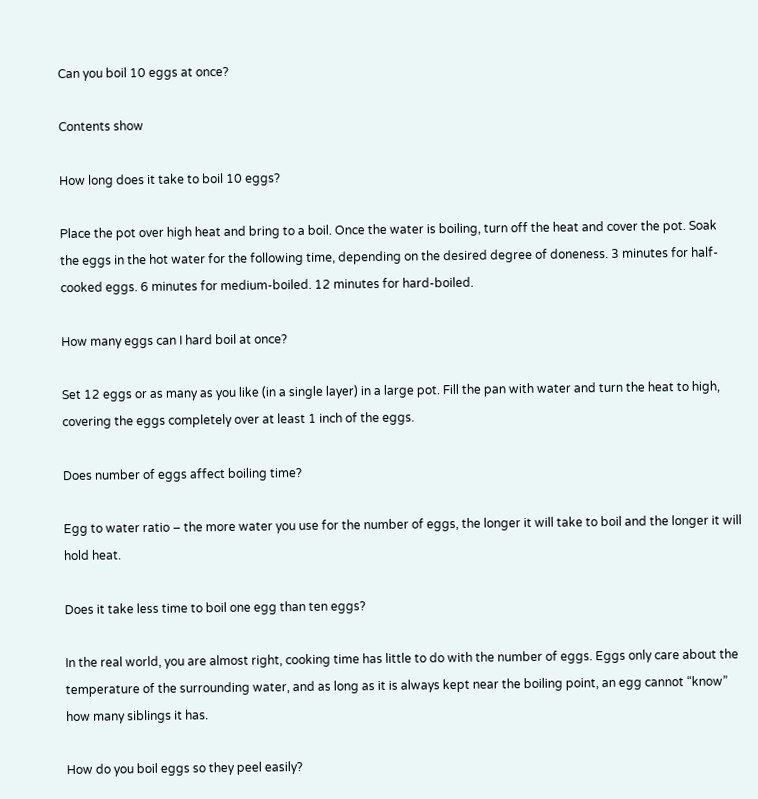Can you boil 10 eggs at once?

Contents show

How long does it take to boil 10 eggs?

Place the pot over high heat and bring to a boil. Once the water is boiling, turn off the heat and cover the pot. Soak the eggs in the hot water for the following time, depending on the desired degree of doneness. 3 minutes for half-cooked eggs. 6 minutes for medium-boiled. 12 minutes for hard-boiled.

How many eggs can I hard boil at once?

Set 12 eggs or as many as you like (in a single layer) in a large pot. Fill the pan with water and turn the heat to high, covering the eggs completely over at least 1 inch of the eggs.

Does number of eggs affect boiling time?

Egg to water ratio – the more water you use for the number of eggs, the longer it will take to boil and the longer it will hold heat.

Does it take less time to boil one egg than ten eggs?

In the real world, you are almost right, cooking time has little to do with the number of eggs. Eggs only care about the temperature of the surrounding water, and as long as it is always kept near the boiling point, an egg cannot “know” how many siblings it has.

How do you boil eggs so they peel easily?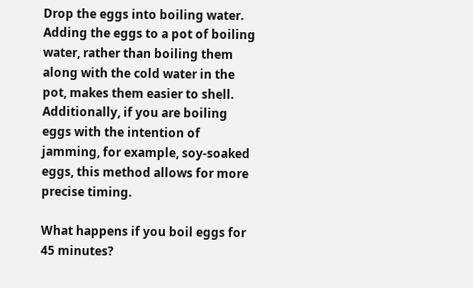Drop the eggs into boiling water. Adding the eggs to a pot of boiling water, rather than boiling them along with the cold water in the pot, makes them easier to shell. Additionally, if you are boiling eggs with the intention of jamming, for example, soy-soaked eggs, this method allows for more precise timing.

What happens if you boil eggs for 45 minutes?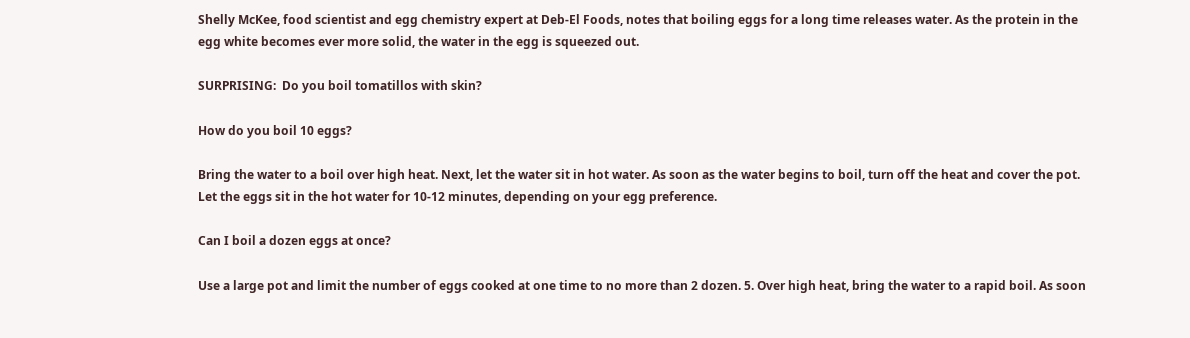Shelly McKee, food scientist and egg chemistry expert at Deb-El Foods, notes that boiling eggs for a long time releases water. As the protein in the egg white becomes ever more solid, the water in the egg is squeezed out.

SURPRISING:  Do you boil tomatillos with skin?

How do you boil 10 eggs?

Bring the water to a boil over high heat. Next, let the water sit in hot water. As soon as the water begins to boil, turn off the heat and cover the pot. Let the eggs sit in the hot water for 10-12 minutes, depending on your egg preference.

Can I boil a dozen eggs at once?

Use a large pot and limit the number of eggs cooked at one time to no more than 2 dozen. 5. Over high heat, bring the water to a rapid boil. As soon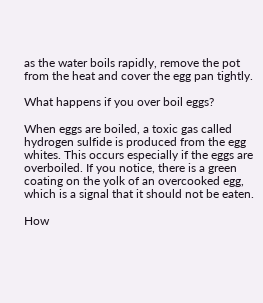as the water boils rapidly, remove the pot from the heat and cover the egg pan tightly.

What happens if you over boil eggs?

When eggs are boiled, a toxic gas called hydrogen sulfide is produced from the egg whites. This occurs especially if the eggs are overboiled. If you notice, there is a green coating on the yolk of an overcooked egg, which is a signal that it should not be eaten.

How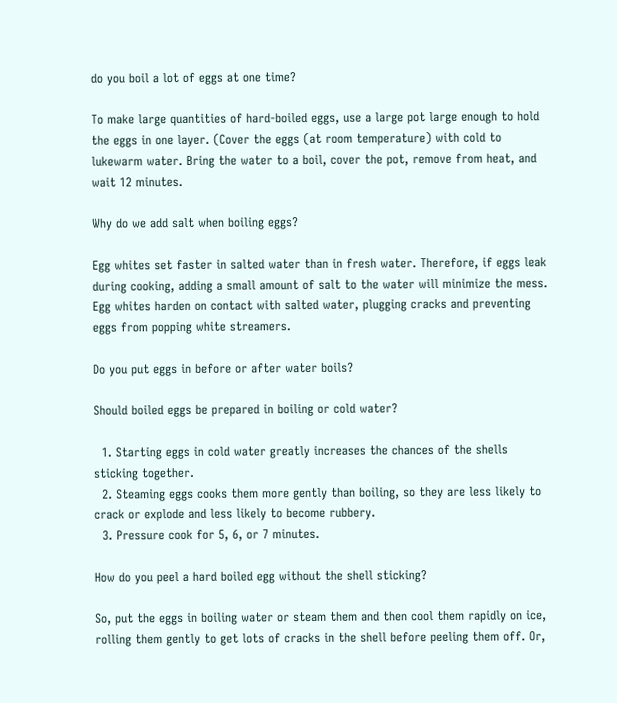do you boil a lot of eggs at one time?

To make large quantities of hard-boiled eggs, use a large pot large enough to hold the eggs in one layer. (Cover the eggs (at room temperature) with cold to lukewarm water. Bring the water to a boil, cover the pot, remove from heat, and wait 12 minutes.

Why do we add salt when boiling eggs?

Egg whites set faster in salted water than in fresh water. Therefore, if eggs leak during cooking, adding a small amount of salt to the water will minimize the mess. Egg whites harden on contact with salted water, plugging cracks and preventing eggs from popping white streamers.

Do you put eggs in before or after water boils?

Should boiled eggs be prepared in boiling or cold water?

  1. Starting eggs in cold water greatly increases the chances of the shells sticking together.
  2. Steaming eggs cooks them more gently than boiling, so they are less likely to crack or explode and less likely to become rubbery.
  3. Pressure cook for 5, 6, or 7 minutes.

How do you peel a hard boiled egg without the shell sticking?

So, put the eggs in boiling water or steam them and then cool them rapidly on ice, rolling them gently to get lots of cracks in the shell before peeling them off. Or,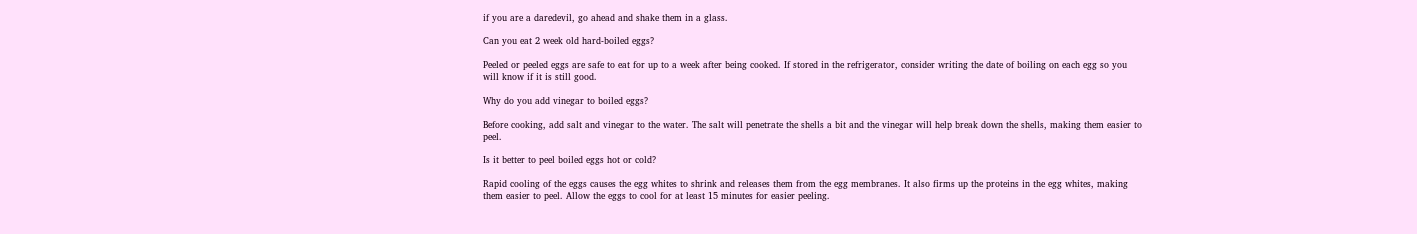if you are a daredevil, go ahead and shake them in a glass.

Can you eat 2 week old hard-boiled eggs?

Peeled or peeled eggs are safe to eat for up to a week after being cooked. If stored in the refrigerator, consider writing the date of boiling on each egg so you will know if it is still good.

Why do you add vinegar to boiled eggs?

Before cooking, add salt and vinegar to the water. The salt will penetrate the shells a bit and the vinegar will help break down the shells, making them easier to peel.

Is it better to peel boiled eggs hot or cold?

Rapid cooling of the eggs causes the egg whites to shrink and releases them from the egg membranes. It also firms up the proteins in the egg whites, making them easier to peel. Allow the eggs to cool for at least 15 minutes for easier peeling.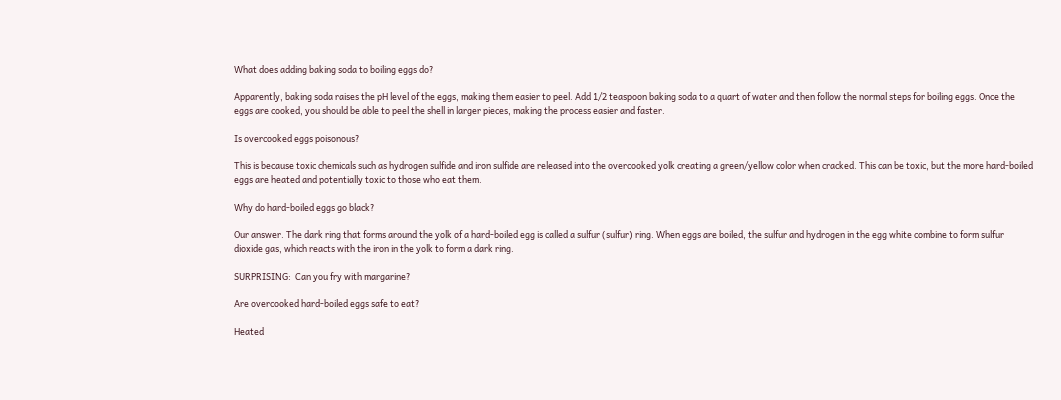What does adding baking soda to boiling eggs do?

Apparently, baking soda raises the pH level of the eggs, making them easier to peel. Add 1/2 teaspoon baking soda to a quart of water and then follow the normal steps for boiling eggs. Once the eggs are cooked, you should be able to peel the shell in larger pieces, making the process easier and faster.

Is overcooked eggs poisonous?

This is because toxic chemicals such as hydrogen sulfide and iron sulfide are released into the overcooked yolk creating a green/yellow color when cracked. This can be toxic, but the more hard-boiled eggs are heated and potentially toxic to those who eat them.

Why do hard-boiled eggs go black?

Our answer. The dark ring that forms around the yolk of a hard-boiled egg is called a sulfur (sulfur) ring. When eggs are boiled, the sulfur and hydrogen in the egg white combine to form sulfur dioxide gas, which reacts with the iron in the yolk to form a dark ring.

SURPRISING:  Can you fry with margarine?

Are overcooked hard-boiled eggs safe to eat?

Heated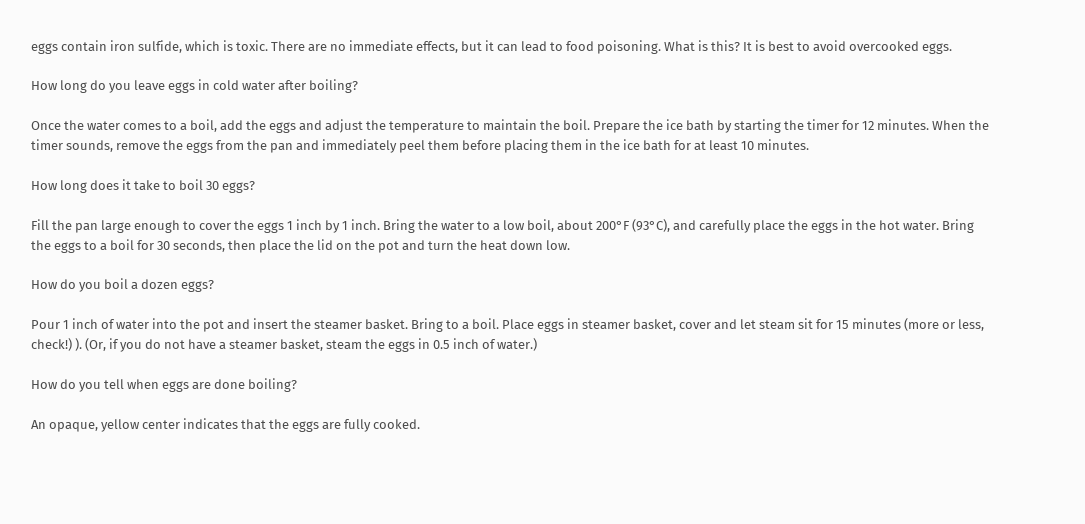eggs contain iron sulfide, which is toxic. There are no immediate effects, but it can lead to food poisoning. What is this? It is best to avoid overcooked eggs.

How long do you leave eggs in cold water after boiling?

Once the water comes to a boil, add the eggs and adjust the temperature to maintain the boil. Prepare the ice bath by starting the timer for 12 minutes. When the timer sounds, remove the eggs from the pan and immediately peel them before placing them in the ice bath for at least 10 minutes.

How long does it take to boil 30 eggs?

Fill the pan large enough to cover the eggs 1 inch by 1 inch. Bring the water to a low boil, about 200°F (93°C), and carefully place the eggs in the hot water. Bring the eggs to a boil for 30 seconds, then place the lid on the pot and turn the heat down low.

How do you boil a dozen eggs?

Pour 1 inch of water into the pot and insert the steamer basket. Bring to a boil. Place eggs in steamer basket, cover and let steam sit for 15 minutes (more or less, check!) ). (Or, if you do not have a steamer basket, steam the eggs in 0.5 inch of water.)

How do you tell when eggs are done boiling?

An opaque, yellow center indicates that the eggs are fully cooked.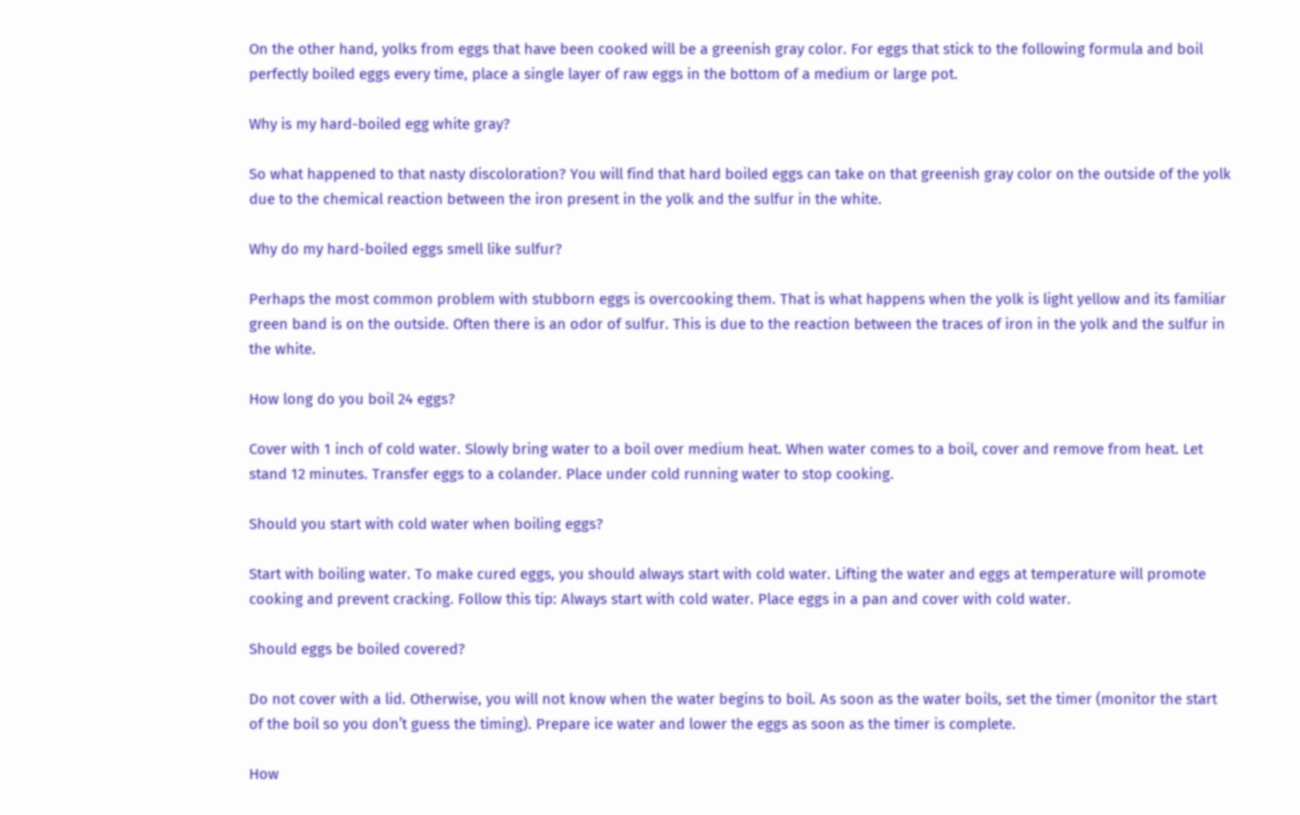On the other hand, yolks from eggs that have been cooked will be a greenish gray color. For eggs that stick to the following formula and boil perfectly boiled eggs every time, place a single layer of raw eggs in the bottom of a medium or large pot.

Why is my hard-boiled egg white gray?

So what happened to that nasty discoloration? You will find that hard boiled eggs can take on that greenish gray color on the outside of the yolk due to the chemical reaction between the iron present in the yolk and the sulfur in the white.

Why do my hard-boiled eggs smell like sulfur?

Perhaps the most common problem with stubborn eggs is overcooking them. That is what happens when the yolk is light yellow and its familiar green band is on the outside. Often there is an odor of sulfur. This is due to the reaction between the traces of iron in the yolk and the sulfur in the white.

How long do you boil 24 eggs?

Cover with 1 inch of cold water. Slowly bring water to a boil over medium heat. When water comes to a boil, cover and remove from heat. Let stand 12 minutes. Transfer eggs to a colander. Place under cold running water to stop cooking.

Should you start with cold water when boiling eggs?

Start with boiling water. To make cured eggs, you should always start with cold water. Lifting the water and eggs at temperature will promote cooking and prevent cracking. Follow this tip: Always start with cold water. Place eggs in a pan and cover with cold water.

Should eggs be boiled covered?

Do not cover with a lid. Otherwise, you will not know when the water begins to boil. As soon as the water boils, set the timer (monitor the start of the boil so you don’t guess the timing). Prepare ice water and lower the eggs as soon as the timer is complete.

How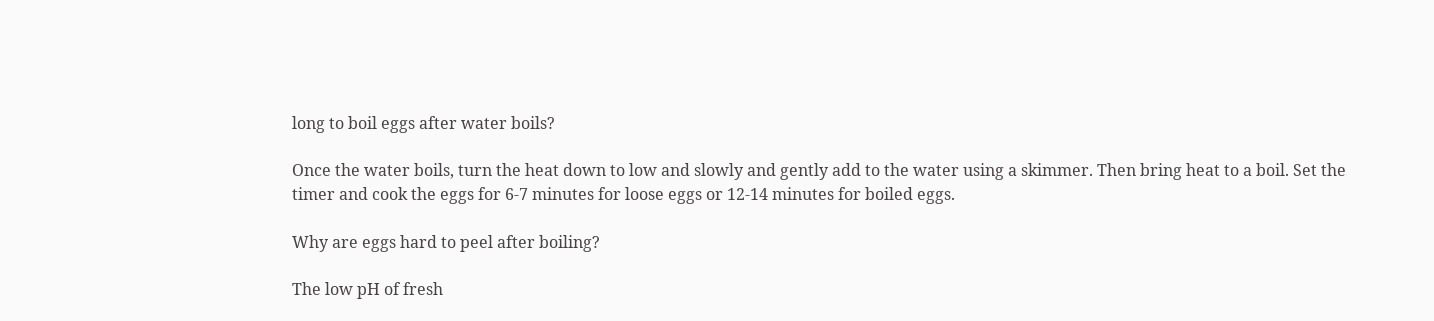long to boil eggs after water boils?

Once the water boils, turn the heat down to low and slowly and gently add to the water using a skimmer. Then bring heat to a boil. Set the timer and cook the eggs for 6-7 minutes for loose eggs or 12-14 minutes for boiled eggs.

Why are eggs hard to peel after boiling?

The low pH of fresh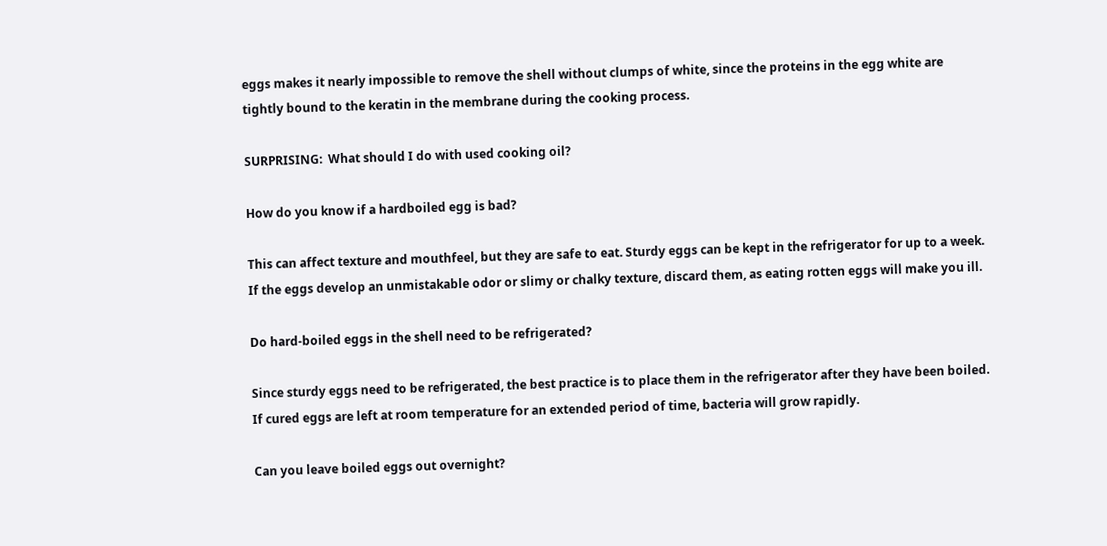eggs makes it nearly impossible to remove the shell without clumps of white, since the proteins in the egg white are tightly bound to the keratin in the membrane during the cooking process.

SURPRISING:  What should I do with used cooking oil?

How do you know if a hardboiled egg is bad?

This can affect texture and mouthfeel, but they are safe to eat. Sturdy eggs can be kept in the refrigerator for up to a week. If the eggs develop an unmistakable odor or slimy or chalky texture, discard them, as eating rotten eggs will make you ill.

Do hard-boiled eggs in the shell need to be refrigerated?

Since sturdy eggs need to be refrigerated, the best practice is to place them in the refrigerator after they have been boiled. If cured eggs are left at room temperature for an extended period of time, bacteria will grow rapidly.

Can you leave boiled eggs out overnight?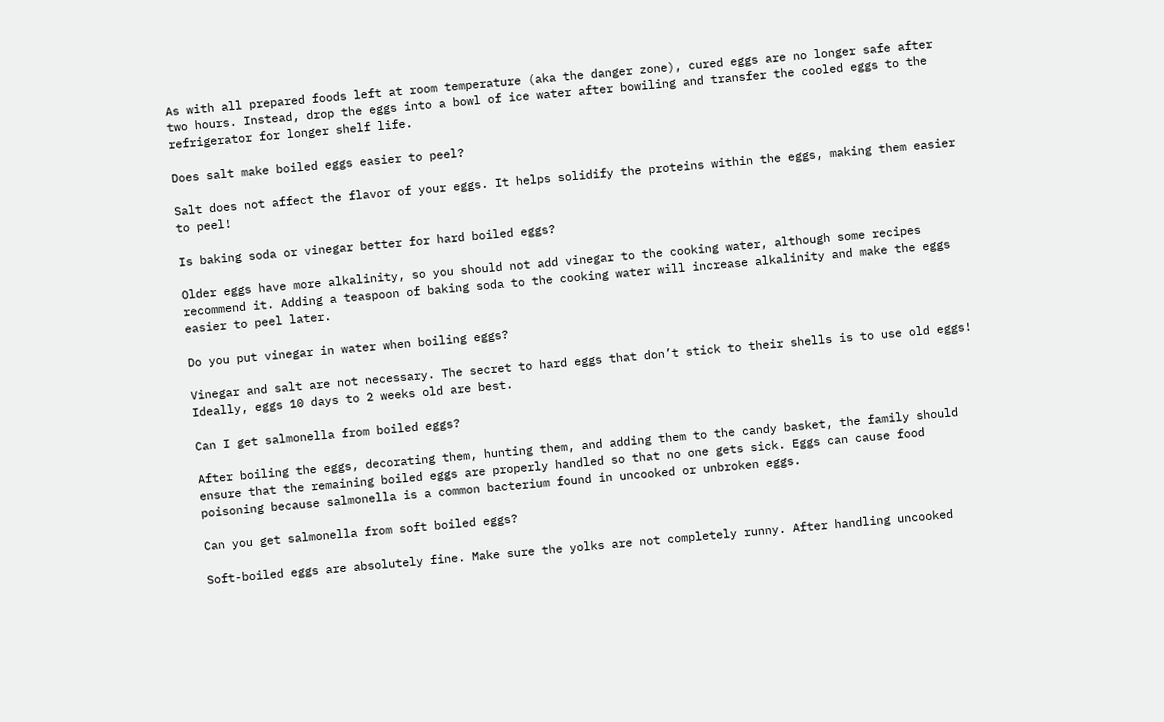As with all prepared foods left at room temperature (aka the danger zone), cured eggs are no longer safe after two hours. Instead, drop the eggs into a bowl of ice water after bowiling and transfer the cooled eggs to the refrigerator for longer shelf life.

Does salt make boiled eggs easier to peel?

Salt does not affect the flavor of your eggs. It helps solidify the proteins within the eggs, making them easier to peel!

Is baking soda or vinegar better for hard boiled eggs?

Older eggs have more alkalinity, so you should not add vinegar to the cooking water, although some recipes recommend it. Adding a teaspoon of baking soda to the cooking water will increase alkalinity and make the eggs easier to peel later.

Do you put vinegar in water when boiling eggs?

Vinegar and salt are not necessary. The secret to hard eggs that don’t stick to their shells is to use old eggs! Ideally, eggs 10 days to 2 weeks old are best.

Can I get salmonella from boiled eggs?

After boiling the eggs, decorating them, hunting them, and adding them to the candy basket, the family should ensure that the remaining boiled eggs are properly handled so that no one gets sick. Eggs can cause food poisoning because salmonella is a common bacterium found in uncooked or unbroken eggs.

Can you get salmonella from soft boiled eggs?

Soft-boiled eggs are absolutely fine. Make sure the yolks are not completely runny. After handling uncooked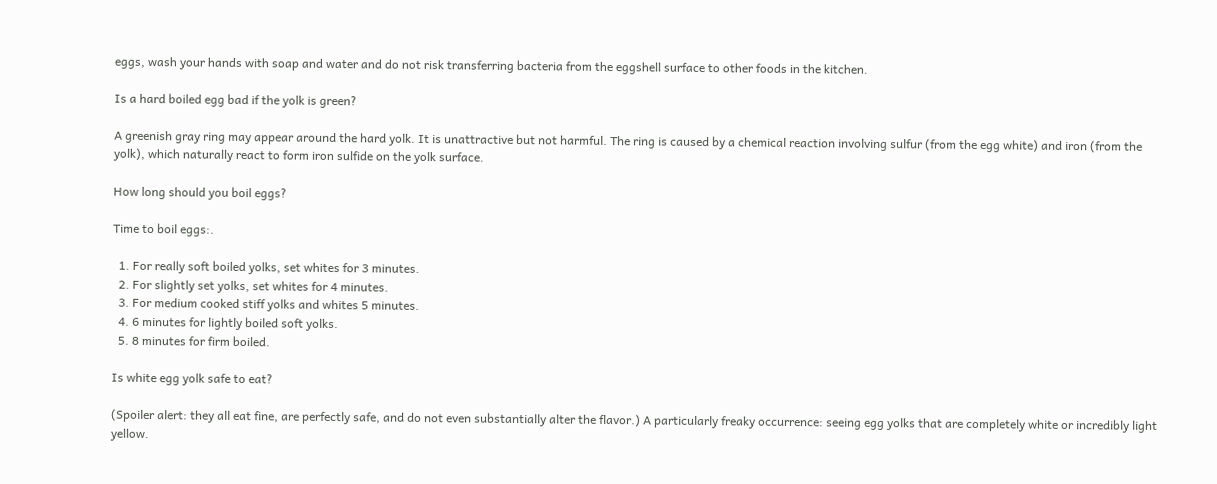eggs, wash your hands with soap and water and do not risk transferring bacteria from the eggshell surface to other foods in the kitchen.

Is a hard boiled egg bad if the yolk is green?

A greenish gray ring may appear around the hard yolk. It is unattractive but not harmful. The ring is caused by a chemical reaction involving sulfur (from the egg white) and iron (from the yolk), which naturally react to form iron sulfide on the yolk surface.

How long should you boil eggs?

Time to boil eggs:.

  1. For really soft boiled yolks, set whites for 3 minutes.
  2. For slightly set yolks, set whites for 4 minutes.
  3. For medium cooked stiff yolks and whites 5 minutes.
  4. 6 minutes for lightly boiled soft yolks.
  5. 8 minutes for firm boiled.

Is white egg yolk safe to eat?

(Spoiler alert: they all eat fine, are perfectly safe, and do not even substantially alter the flavor.) A particularly freaky occurrence: seeing egg yolks that are completely white or incredibly light yellow.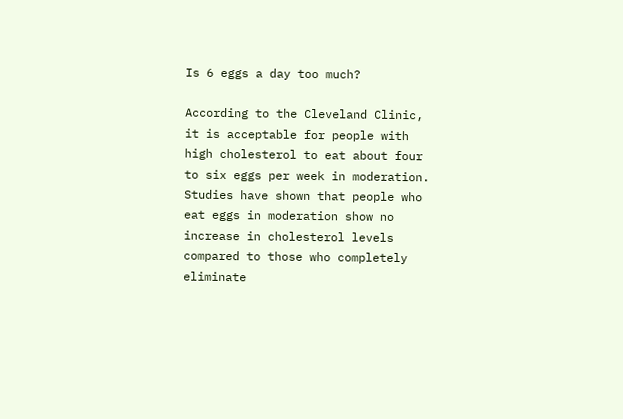Is 6 eggs a day too much?

According to the Cleveland Clinic, it is acceptable for people with high cholesterol to eat about four to six eggs per week in moderation. Studies have shown that people who eat eggs in moderation show no increase in cholesterol levels compared to those who completely eliminate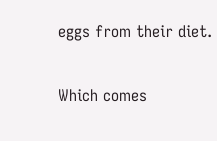eggs from their diet.

Which comes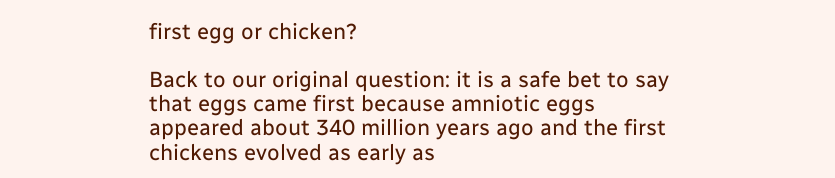first egg or chicken?

Back to our original question: it is a safe bet to say that eggs came first because amniotic eggs appeared about 340 million years ago and the first chickens evolved as early as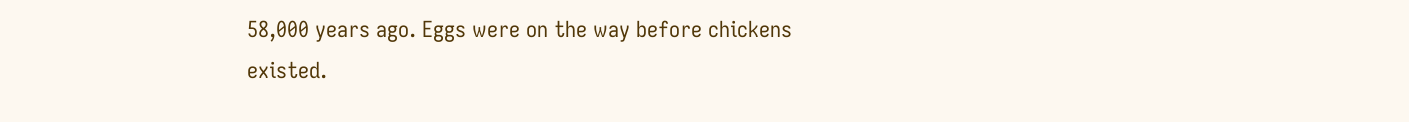58,000 years ago. Eggs were on the way before chickens existed.